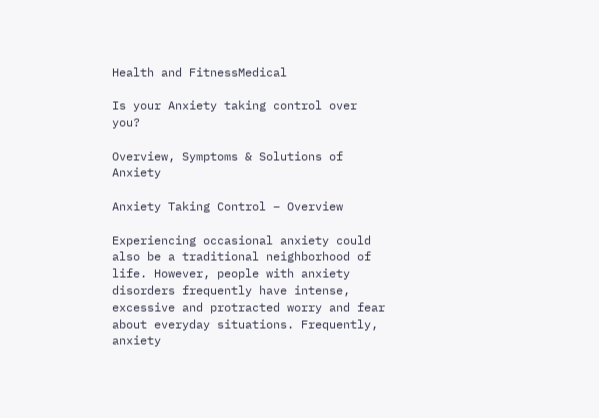Health and FitnessMedical

Is your Anxiety taking control over you?

Overview, Symptoms & Solutions of Anxiety

Anxiety Taking Control – Overview

Experiencing occasional anxiety could also be a traditional neighborhood of life. However, people with anxiety disorders frequently have intense, excessive and protracted worry and fear about everyday situations. Frequently, anxiety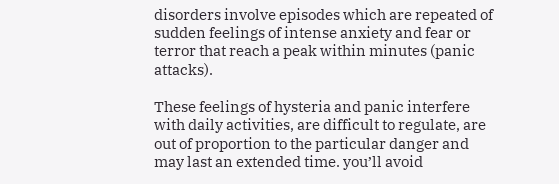disorders involve episodes which are repeated of sudden feelings of intense anxiety and fear or terror that reach a peak within minutes (panic attacks).

These feelings of hysteria and panic interfere with daily activities, are difficult to regulate, are out of proportion to the particular danger and may last an extended time. you’ll avoid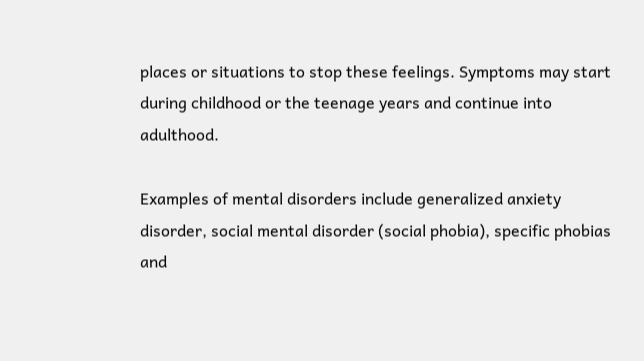places or situations to stop these feelings. Symptoms may start during childhood or the teenage years and continue into adulthood.

Examples of mental disorders include generalized anxiety disorder, social mental disorder (social phobia), specific phobias and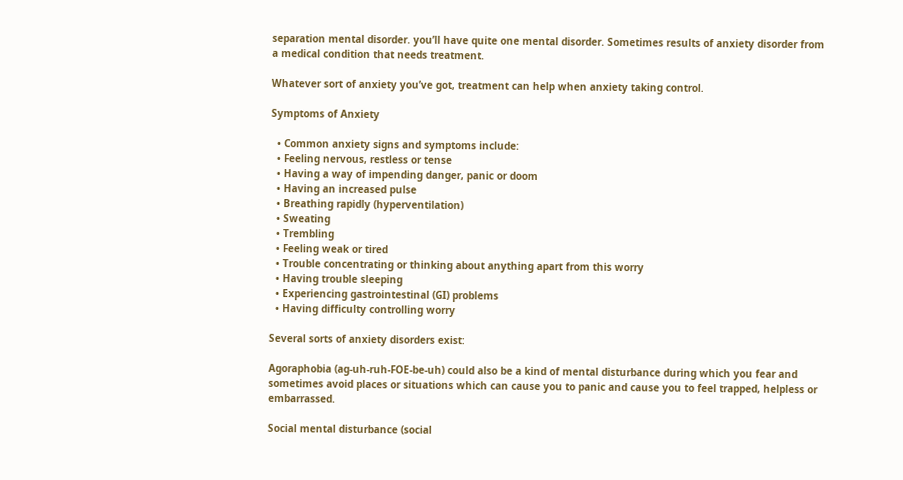separation mental disorder. you’ll have quite one mental disorder. Sometimes results of anxiety disorder from a medical condition that needs treatment.

Whatever sort of anxiety you’ve got, treatment can help when anxiety taking control.

Symptoms of Anxiety

  • Common anxiety signs and symptoms include:
  • Feeling nervous, restless or tense
  • Having a way of impending danger, panic or doom
  • Having an increased pulse
  • Breathing rapidly (hyperventilation)
  • Sweating
  • Trembling
  • Feeling weak or tired
  • Trouble concentrating or thinking about anything apart from this worry
  • Having trouble sleeping
  • Experiencing gastrointestinal (GI) problems
  • Having difficulty controlling worry

Several sorts of anxiety disorders exist:

Agoraphobia (ag-uh-ruh-FOE-be-uh) could also be a kind of mental disturbance during which you fear and sometimes avoid places or situations which can cause you to panic and cause you to feel trapped, helpless or embarrassed.

Social mental disturbance (social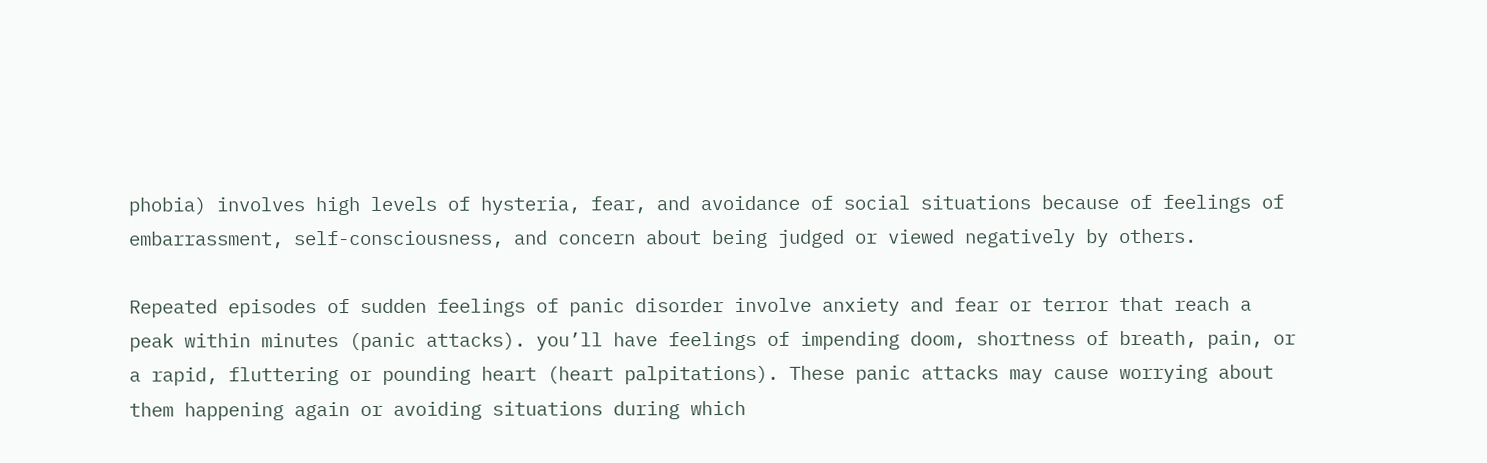phobia) involves high levels of hysteria, fear, and avoidance of social situations because of feelings of embarrassment, self-consciousness, and concern about being judged or viewed negatively by others.

Repeated episodes of sudden feelings of panic disorder involve anxiety and fear or terror that reach a peak within minutes (panic attacks). you’ll have feelings of impending doom, shortness of breath, pain, or a rapid, fluttering or pounding heart (heart palpitations). These panic attacks may cause worrying about them happening again or avoiding situations during which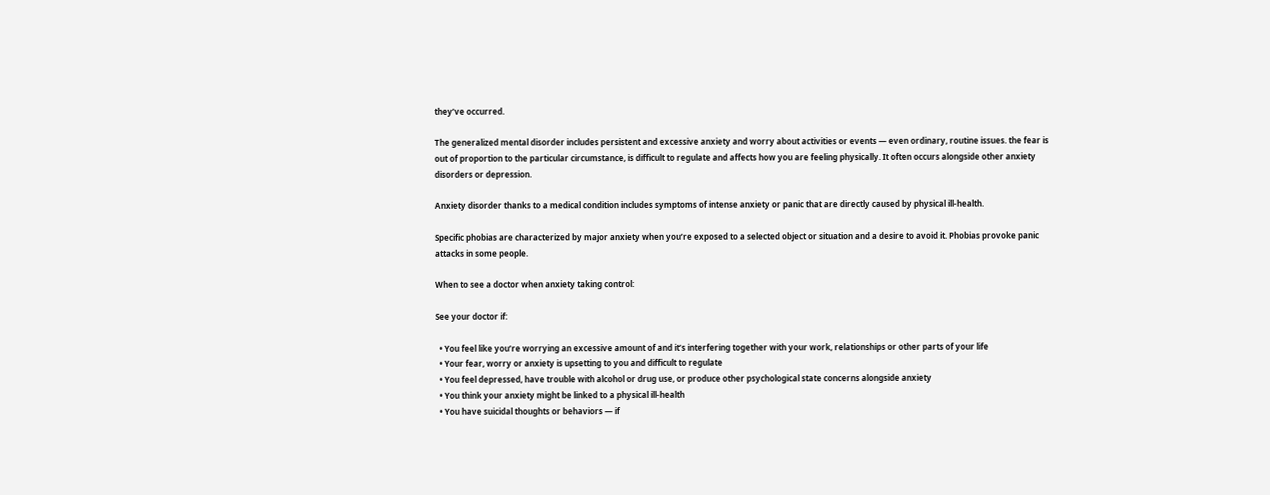they’ve occurred.

The generalized mental disorder includes persistent and excessive anxiety and worry about activities or events — even ordinary, routine issues. the fear is out of proportion to the particular circumstance, is difficult to regulate and affects how you are feeling physically. It often occurs alongside other anxiety disorders or depression.

Anxiety disorder thanks to a medical condition includes symptoms of intense anxiety or panic that are directly caused by physical ill-health.

Specific phobias are characterized by major anxiety when you’re exposed to a selected object or situation and a desire to avoid it. Phobias provoke panic attacks in some people.

When to see a doctor when anxiety taking control:

See your doctor if:

  • You feel like you’re worrying an excessive amount of and it’s interfering together with your work, relationships or other parts of your life
  • Your fear, worry or anxiety is upsetting to you and difficult to regulate
  • You feel depressed, have trouble with alcohol or drug use, or produce other psychological state concerns alongside anxiety
  • You think your anxiety might be linked to a physical ill-health
  • You have suicidal thoughts or behaviors — if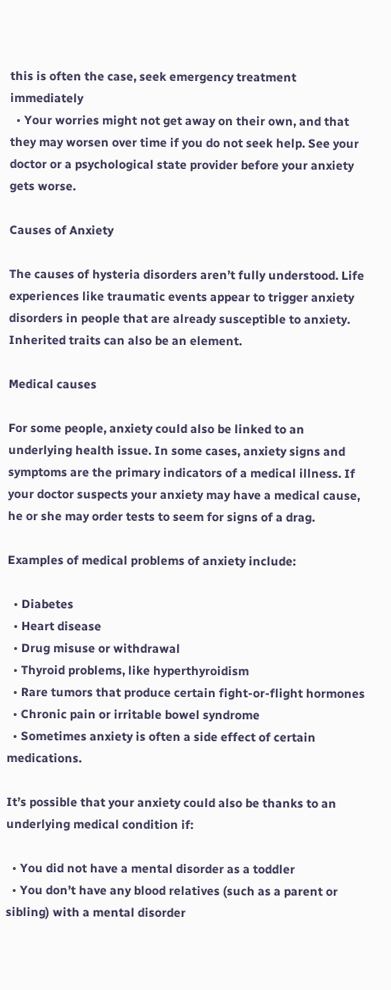this is often the case, seek emergency treatment immediately
  • Your worries might not get away on their own, and that they may worsen over time if you do not seek help. See your doctor or a psychological state provider before your anxiety gets worse.

Causes of Anxiety

The causes of hysteria disorders aren’t fully understood. Life experiences like traumatic events appear to trigger anxiety disorders in people that are already susceptible to anxiety. Inherited traits can also be an element.

Medical causes

For some people, anxiety could also be linked to an underlying health issue. In some cases, anxiety signs and symptoms are the primary indicators of a medical illness. If your doctor suspects your anxiety may have a medical cause, he or she may order tests to seem for signs of a drag.

Examples of medical problems of anxiety include:

  • Diabetes
  • Heart disease
  • Drug misuse or withdrawal
  • Thyroid problems, like hyperthyroidism
  • Rare tumors that produce certain fight-or-flight hormones
  • Chronic pain or irritable bowel syndrome
  • Sometimes anxiety is often a side effect of certain medications.

It’s possible that your anxiety could also be thanks to an underlying medical condition if:

  • You did not have a mental disorder as a toddler
  • You don’t have any blood relatives (such as a parent or sibling) with a mental disorder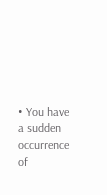• You have a sudden occurrence of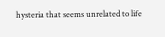hysteria that seems unrelated to life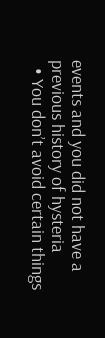events and you did not have a previous history of hysteria
  • You don’t avoid certain things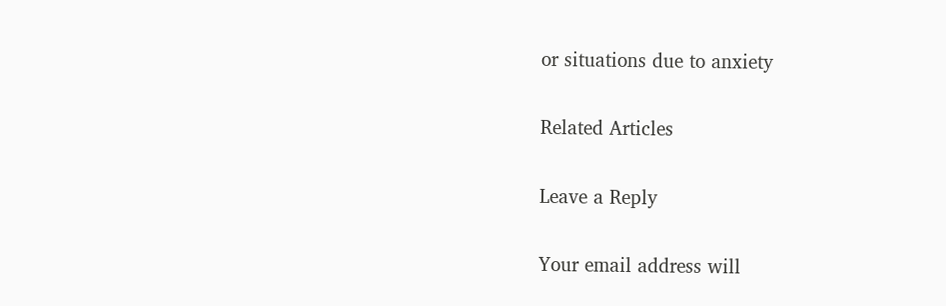or situations due to anxiety

Related Articles

Leave a Reply

Your email address will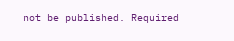not be published. Required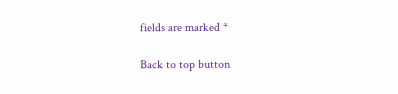fields are marked *

Back to top button